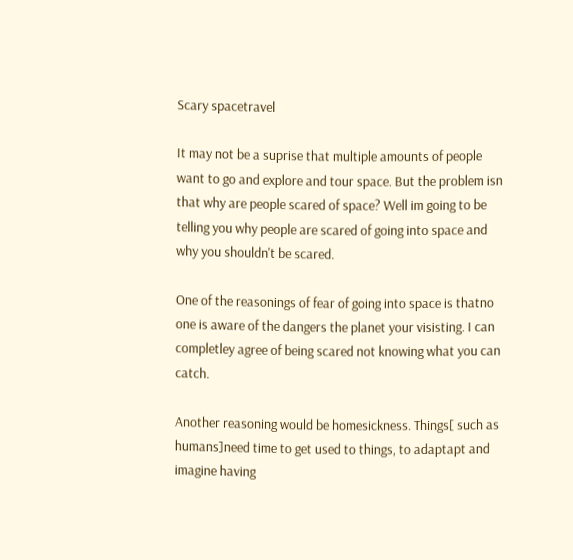Scary spacetravel

It may not be a suprise that multiple amounts of people want to go and explore and tour space. But the problem isn that why are people scared of space? Well im going to be telling you why people are scared of going into space and why you shouldn't be scared.

One of the reasonings of fear of going into space is thatno one is aware of the dangers the planet your visisting. I can completley agree of being scared not knowing what you can catch.

Another reasoning would be homesickness. Things[ such as humans]need time to get used to things, to adaptapt and imagine having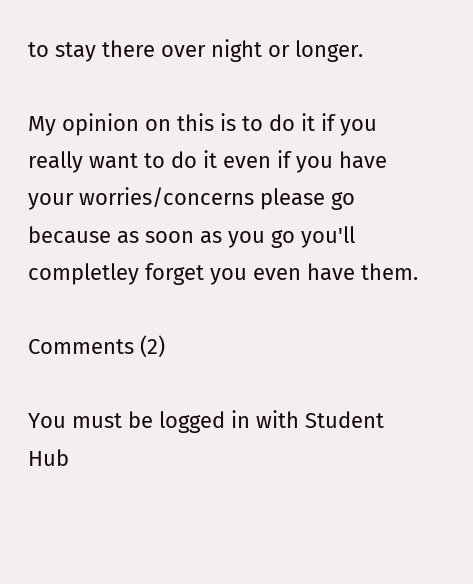to stay there over night or longer.

My opinion on this is to do it if you really want to do it even if you have your worries/concerns please go because as soon as you go you'll completley forget you even have them.

Comments (2)

You must be logged in with Student Hub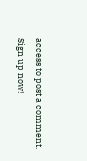access to post a comment. Sign up now!